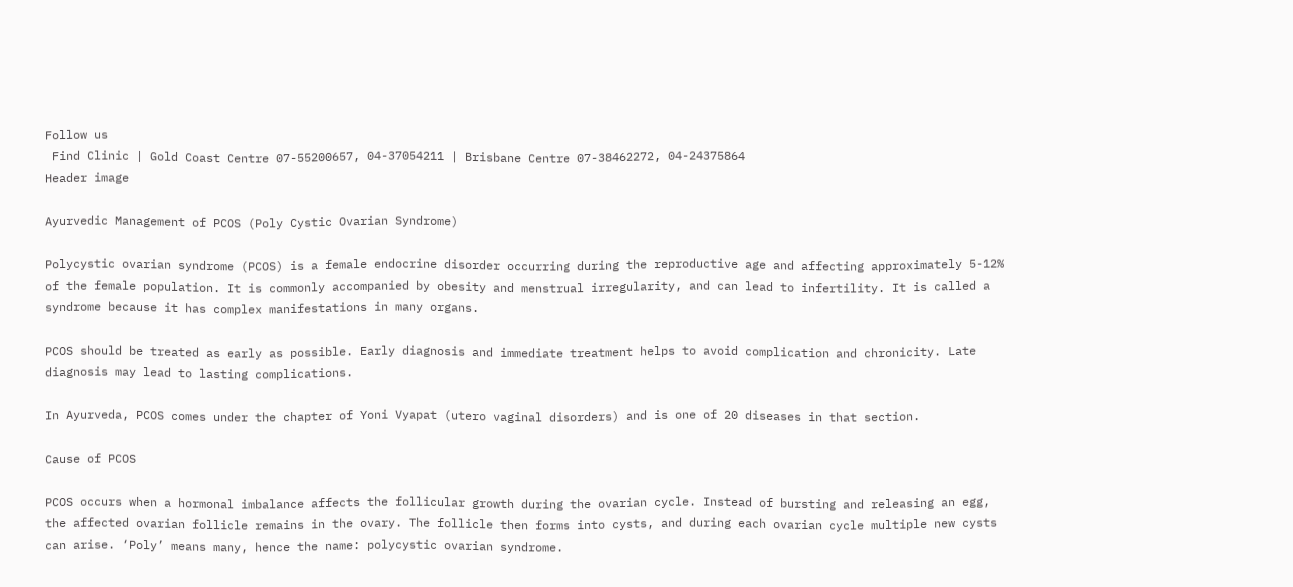Follow us
 Find Clinic | Gold Coast Centre 07-55200657, 04-37054211 | Brisbane Centre 07-38462272, 04-24375864
Header image

Ayurvedic Management of PCOS (Poly Cystic Ovarian Syndrome)

Polycystic ovarian syndrome (PCOS) is a female endocrine disorder occurring during the reproductive age and affecting approximately 5-12% of the female population. It is commonly accompanied by obesity and menstrual irregularity, and can lead to infertility. It is called a syndrome because it has complex manifestations in many organs.

PCOS should be treated as early as possible. Early diagnosis and immediate treatment helps to avoid complication and chronicity. Late diagnosis may lead to lasting complications.

In Ayurveda, PCOS comes under the chapter of Yoni Vyapat (utero vaginal disorders) and is one of 20 diseases in that section.

Cause of PCOS

PCOS occurs when a hormonal imbalance affects the follicular growth during the ovarian cycle. Instead of bursting and releasing an egg, the affected ovarian follicle remains in the ovary. The follicle then forms into cysts, and during each ovarian cycle multiple new cysts can arise. ‘Poly’ means many, hence the name: polycystic ovarian syndrome.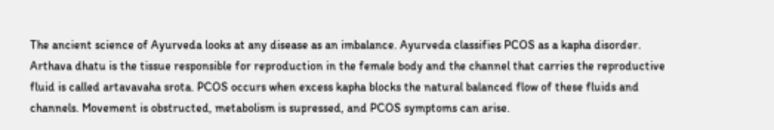The ancient science of Ayurveda looks at any disease as an imbalance. Ayurveda classifies PCOS as a kapha disorder. Arthava dhatu is the tissue responsible for reproduction in the female body and the channel that carries the reproductive fluid is called artavavaha srota. PCOS occurs when excess kapha blocks the natural balanced flow of these fluids and channels. Movement is obstructed, metabolism is supressed, and PCOS symptoms can arise.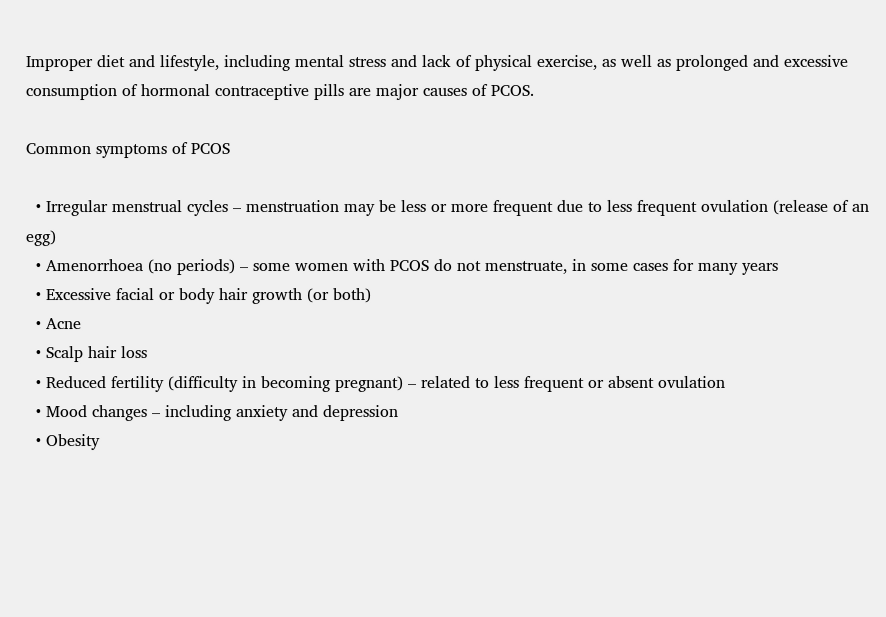Improper diet and lifestyle, including mental stress and lack of physical exercise, as well as prolonged and excessive consumption of hormonal contraceptive pills are major causes of PCOS.

Common symptoms of PCOS

  • Irregular menstrual cycles – menstruation may be less or more frequent due to less frequent ovulation (release of an egg)
  • Amenorrhoea (no periods) – some women with PCOS do not menstruate, in some cases for many years
  • Excessive facial or body hair growth (or both)
  • Acne
  • Scalp hair loss
  • Reduced fertility (difficulty in becoming pregnant) – related to less frequent or absent ovulation
  • Mood changes – including anxiety and depression
  • Obesity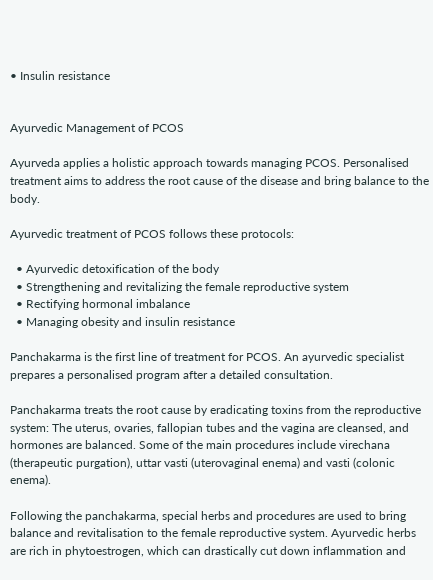• Insulin resistance


Ayurvedic Management of PCOS

Ayurveda applies a holistic approach towards managing PCOS. Personalised treatment aims to address the root cause of the disease and bring balance to the body.

Ayurvedic treatment of PCOS follows these protocols:

  • Ayurvedic detoxification of the body
  • Strengthening and revitalizing the female reproductive system
  • Rectifying hormonal imbalance
  • Managing obesity and insulin resistance

Panchakarma is the first line of treatment for PCOS. An ayurvedic specialist prepares a personalised program after a detailed consultation.

Panchakarma treats the root cause by eradicating toxins from the reproductive system: The uterus, ovaries, fallopian tubes and the vagina are cleansed, and hormones are balanced. Some of the main procedures include virechana (therapeutic purgation), uttar vasti (uterovaginal enema) and vasti (colonic enema).

Following the panchakarma, special herbs and procedures are used to bring balance and revitalisation to the female reproductive system. Ayurvedic herbs are rich in phytoestrogen, which can drastically cut down inflammation and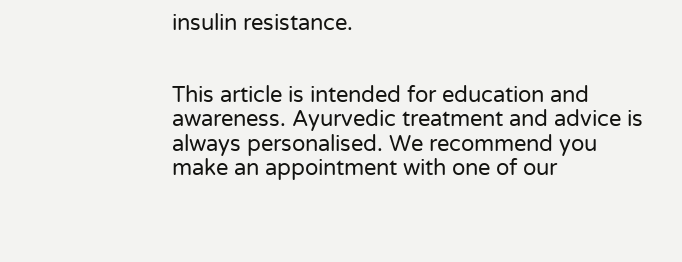insulin resistance.


This article is intended for education and awareness. Ayurvedic treatment and advice is always personalised. We recommend you make an appointment with one of our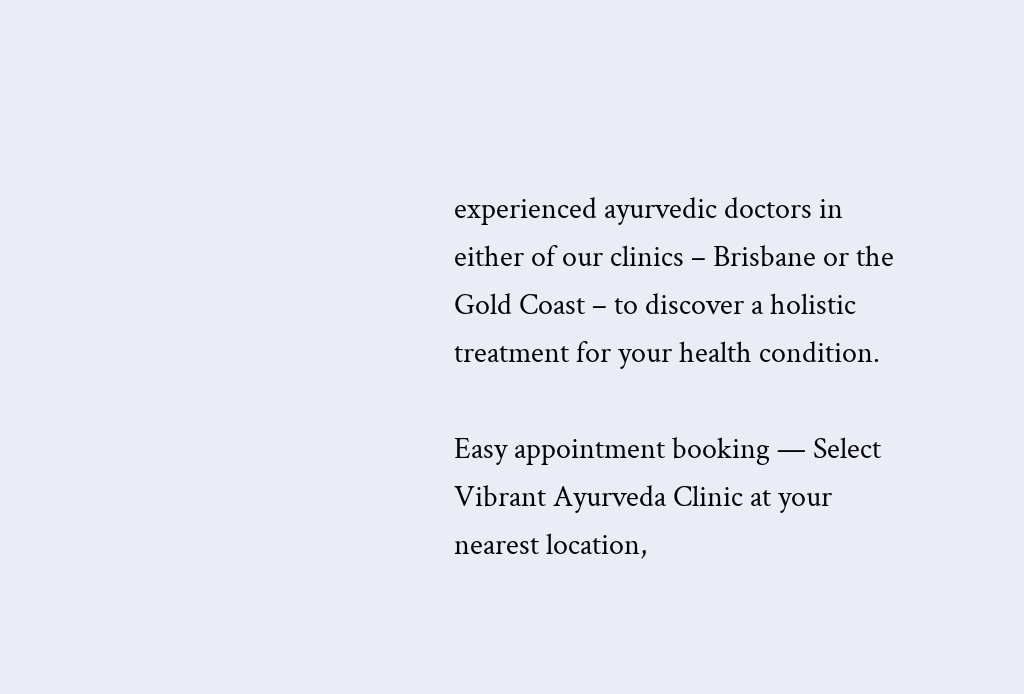experienced ayurvedic doctors in either of our clinics – Brisbane or the Gold Coast – to discover a holistic treatment for your health condition.

Easy appointment booking — Select Vibrant Ayurveda Clinic at your nearest location,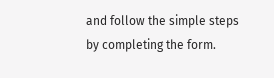and follow the simple steps by completing the form.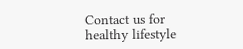Contact us for healthy lifestyle